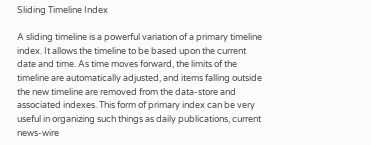Sliding Timeline Index

A sliding timeline is a powerful variation of a primary timeline index. It allows the timeline to be based upon the current date and time. As time moves forward, the limits of the timeline are automatically adjusted, and items falling outside the new timeline are removed from the data-store and associated indexes. This form of primary index can be very useful in organizing such things as daily publications, current news-wire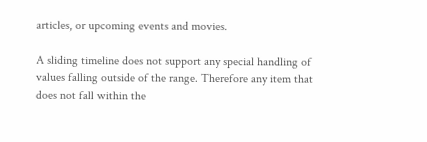articles, or upcoming events and movies.

A sliding timeline does not support any special handling of values falling outside of the range. Therefore any item that does not fall within the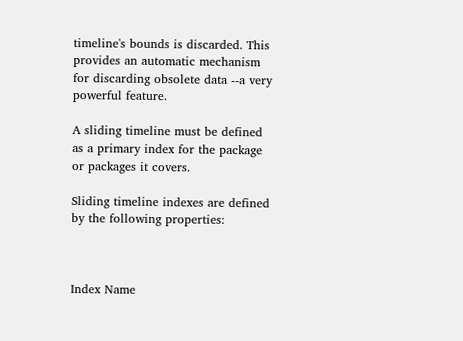timeline's bounds is discarded. This provides an automatic mechanism for discarding obsolete data --a very powerful feature.

A sliding timeline must be defined as a primary index for the package or packages it covers.

Sliding timeline indexes are defined by the following properties:



Index Name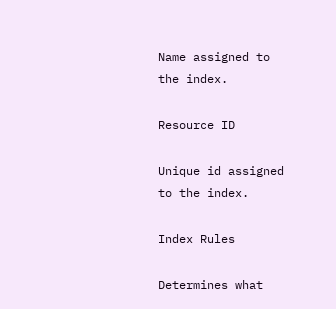Name assigned to the index.

Resource ID

Unique id assigned to the index.

Index Rules

Determines what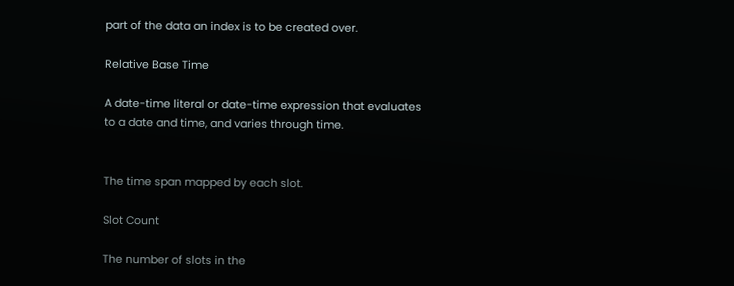part of the data an index is to be created over.

Relative Base Time

A date-time literal or date-time expression that evaluates to a date and time, and varies through time.


The time span mapped by each slot.

Slot Count

The number of slots in the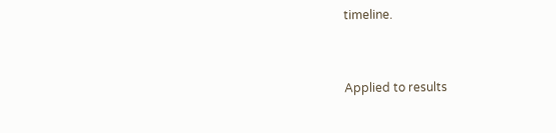timeline.


Applied to results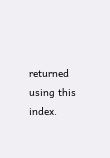returned using this index.